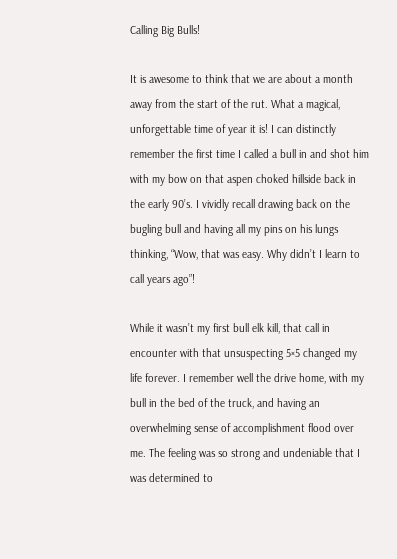Calling Big Bulls!

It is awesome to think that we are about a month away from the start of the rut. What a magical, unforgettable time of year it is! I can distinctly remember the first time I called a bull in and shot him with my bow on that aspen choked hillside back in the early 90’s. I vividly recall drawing back on the bugling bull and having all my pins on his lungs thinking, “Wow, that was easy. Why didn’t I learn to call years ago”!

While it wasn’t my first bull elk kill, that call in encounter with that unsuspecting 5×5 changed my life forever. I remember well the drive home, with my bull in the bed of the truck, and having an overwhelming sense of accomplishment flood over me. The feeling was so strong and undeniable that I was determined to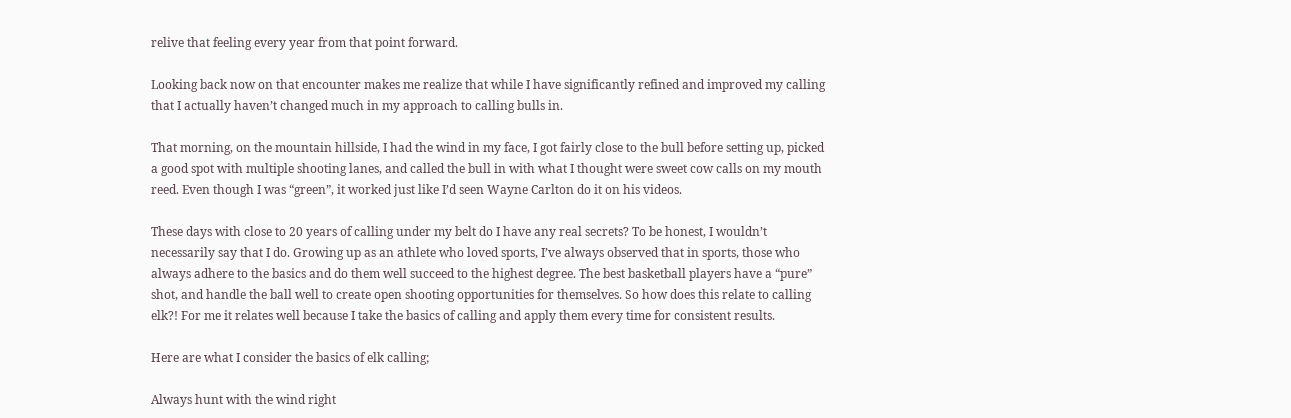relive that feeling every year from that point forward.

Looking back now on that encounter makes me realize that while I have significantly refined and improved my calling that I actually haven’t changed much in my approach to calling bulls in.

That morning, on the mountain hillside, I had the wind in my face, I got fairly close to the bull before setting up, picked a good spot with multiple shooting lanes, and called the bull in with what I thought were sweet cow calls on my mouth reed. Even though I was “green”, it worked just like I’d seen Wayne Carlton do it on his videos.

These days with close to 20 years of calling under my belt do I have any real secrets? To be honest, I wouldn’t necessarily say that I do. Growing up as an athlete who loved sports, I’ve always observed that in sports, those who always adhere to the basics and do them well succeed to the highest degree. The best basketball players have a “pure” shot, and handle the ball well to create open shooting opportunities for themselves. So how does this relate to calling elk?! For me it relates well because I take the basics of calling and apply them every time for consistent results.

Here are what I consider the basics of elk calling;

Always hunt with the wind right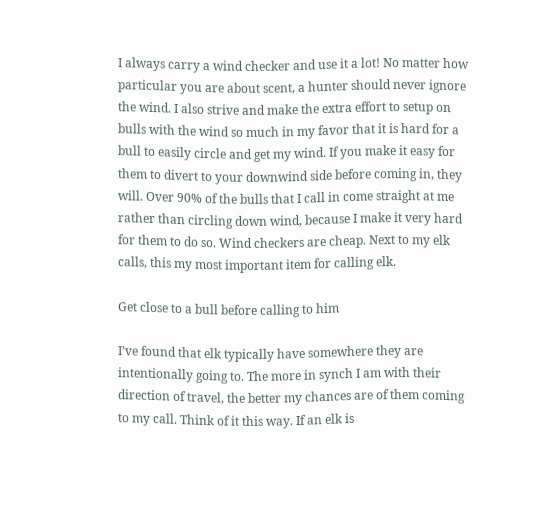I always carry a wind checker and use it a lot! No matter how particular you are about scent, a hunter should never ignore the wind. I also strive and make the extra effort to setup on bulls with the wind so much in my favor that it is hard for a bull to easily circle and get my wind. If you make it easy for them to divert to your downwind side before coming in, they will. Over 90% of the bulls that I call in come straight at me rather than circling down wind, because I make it very hard for them to do so. Wind checkers are cheap. Next to my elk calls, this my most important item for calling elk.

Get close to a bull before calling to him

I’ve found that elk typically have somewhere they are intentionally going to. The more in synch I am with their direction of travel, the better my chances are of them coming to my call. Think of it this way. If an elk is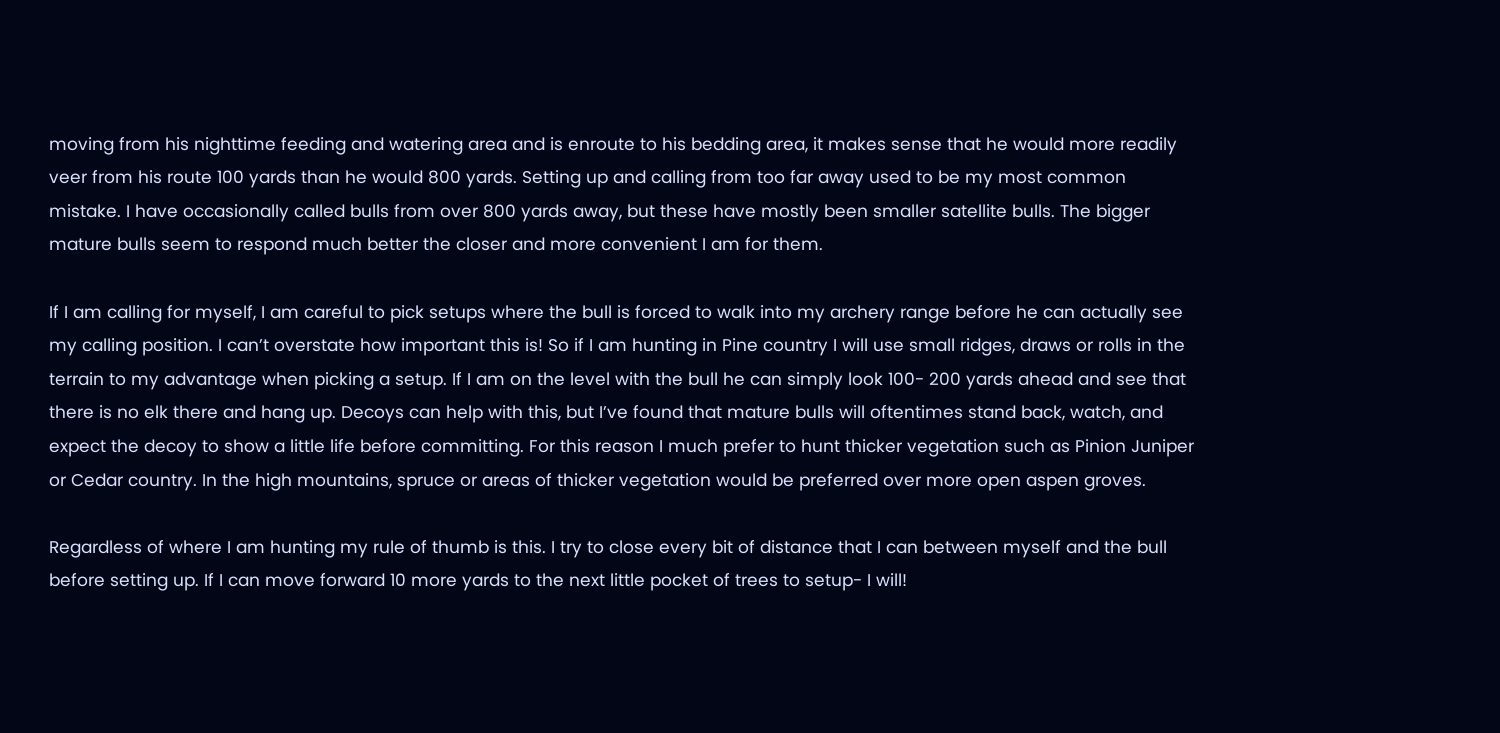moving from his nighttime feeding and watering area and is enroute to his bedding area, it makes sense that he would more readily veer from his route 100 yards than he would 800 yards. Setting up and calling from too far away used to be my most common mistake. I have occasionally called bulls from over 800 yards away, but these have mostly been smaller satellite bulls. The bigger mature bulls seem to respond much better the closer and more convenient I am for them.

If I am calling for myself, I am careful to pick setups where the bull is forced to walk into my archery range before he can actually see my calling position. I can’t overstate how important this is! So if I am hunting in Pine country I will use small ridges, draws or rolls in the terrain to my advantage when picking a setup. If I am on the level with the bull he can simply look 100- 200 yards ahead and see that there is no elk there and hang up. Decoys can help with this, but I’ve found that mature bulls will oftentimes stand back, watch, and expect the decoy to show a little life before committing. For this reason I much prefer to hunt thicker vegetation such as Pinion Juniper or Cedar country. In the high mountains, spruce or areas of thicker vegetation would be preferred over more open aspen groves.

Regardless of where I am hunting my rule of thumb is this. I try to close every bit of distance that I can between myself and the bull before setting up. If I can move forward 10 more yards to the next little pocket of trees to setup- I will!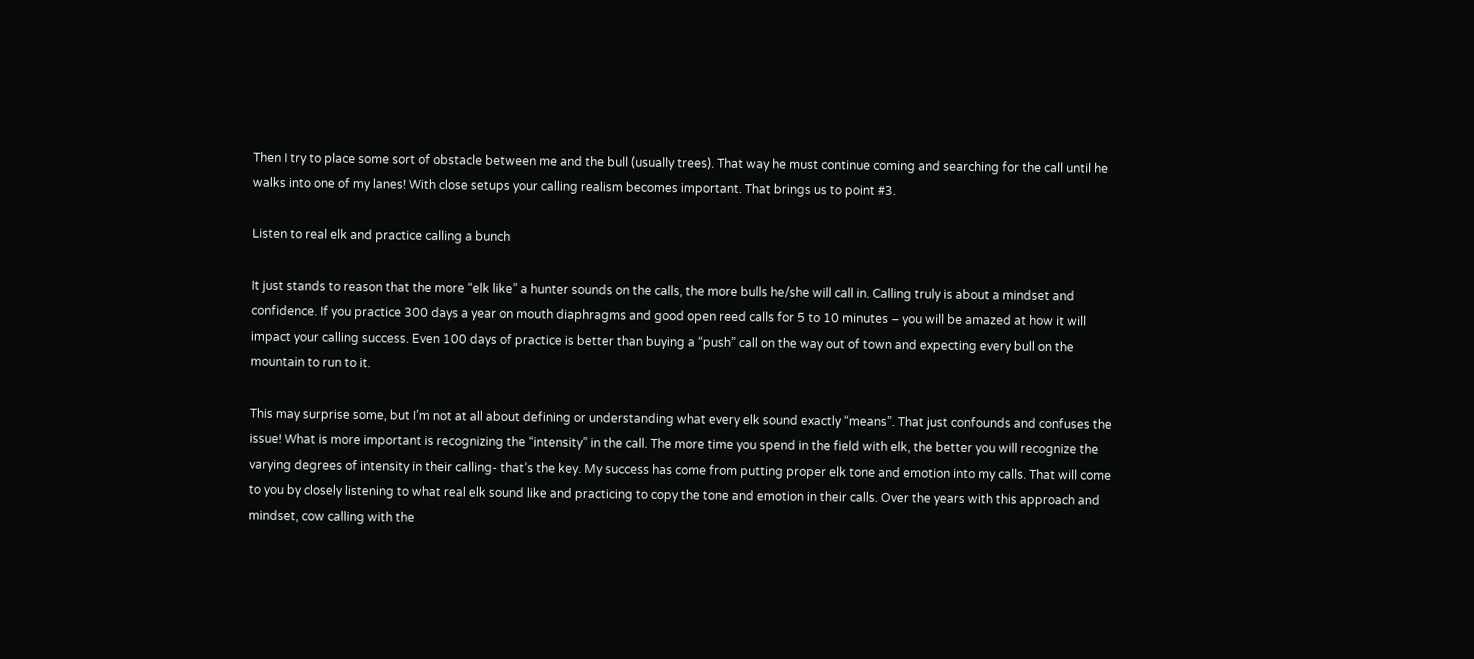Then I try to place some sort of obstacle between me and the bull (usually trees). That way he must continue coming and searching for the call until he walks into one of my lanes! With close setups your calling realism becomes important. That brings us to point #3.

Listen to real elk and practice calling a bunch

It just stands to reason that the more “elk like” a hunter sounds on the calls, the more bulls he/she will call in. Calling truly is about a mindset and confidence. If you practice 300 days a year on mouth diaphragms and good open reed calls for 5 to 10 minutes – you will be amazed at how it will impact your calling success. Even 100 days of practice is better than buying a “push” call on the way out of town and expecting every bull on the mountain to run to it.

This may surprise some, but I’m not at all about defining or understanding what every elk sound exactly “means”. That just confounds and confuses the issue! What is more important is recognizing the “intensity” in the call. The more time you spend in the field with elk, the better you will recognize the varying degrees of intensity in their calling- that’s the key. My success has come from putting proper elk tone and emotion into my calls. That will come to you by closely listening to what real elk sound like and practicing to copy the tone and emotion in their calls. Over the years with this approach and mindset, cow calling with the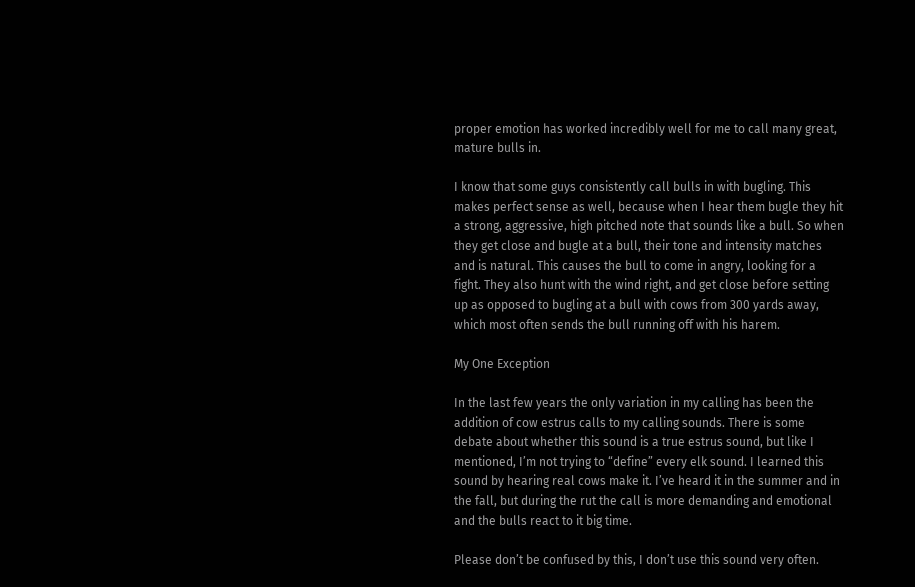proper emotion has worked incredibly well for me to call many great, mature bulls in.

I know that some guys consistently call bulls in with bugling. This makes perfect sense as well, because when I hear them bugle they hit a strong, aggressive, high pitched note that sounds like a bull. So when they get close and bugle at a bull, their tone and intensity matches and is natural. This causes the bull to come in angry, looking for a fight. They also hunt with the wind right, and get close before setting up as opposed to bugling at a bull with cows from 300 yards away, which most often sends the bull running off with his harem.

My One Exception

In the last few years the only variation in my calling has been the addition of cow estrus calls to my calling sounds. There is some debate about whether this sound is a true estrus sound, but like I mentioned, I’m not trying to “define” every elk sound. I learned this sound by hearing real cows make it. I’ve heard it in the summer and in the fall, but during the rut the call is more demanding and emotional and the bulls react to it big time.

Please don’t be confused by this, I don’t use this sound very often.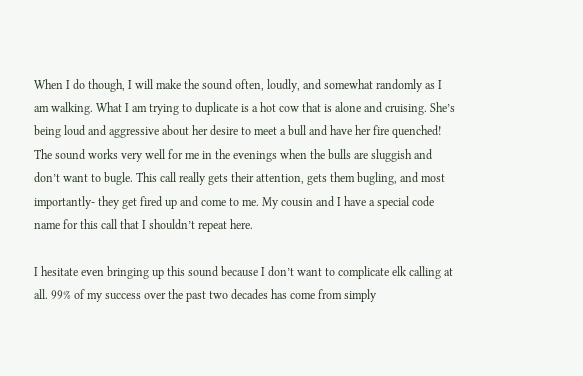When I do though, I will make the sound often, loudly, and somewhat randomly as I am walking. What I am trying to duplicate is a hot cow that is alone and cruising. She’s being loud and aggressive about her desire to meet a bull and have her fire quenched! The sound works very well for me in the evenings when the bulls are sluggish and don’t want to bugle. This call really gets their attention, gets them bugling, and most importantly- they get fired up and come to me. My cousin and I have a special code name for this call that I shouldn’t repeat here.

I hesitate even bringing up this sound because I don’t want to complicate elk calling at all. 99% of my success over the past two decades has come from simply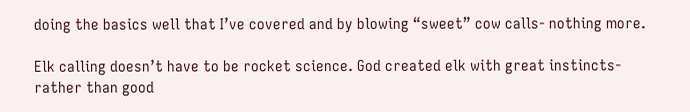doing the basics well that I’ve covered and by blowing “sweet” cow calls- nothing more.

Elk calling doesn’t have to be rocket science. God created elk with great instincts- rather than good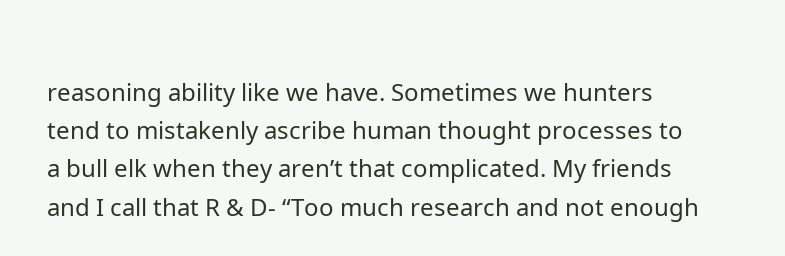reasoning ability like we have. Sometimes we hunters tend to mistakenly ascribe human thought processes to a bull elk when they aren’t that complicated. My friends and I call that R & D- “Too much research and not enough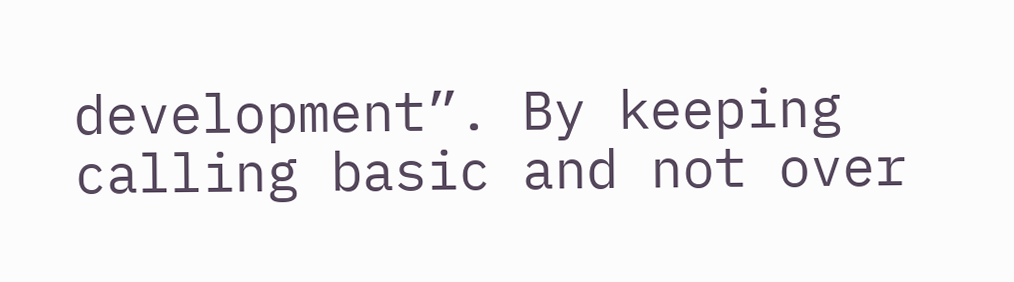development”. By keeping calling basic and not over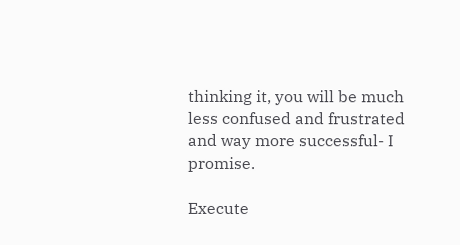thinking it, you will be much less confused and frustrated and way more successful- I promise.

Execute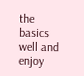the basics well and enjoy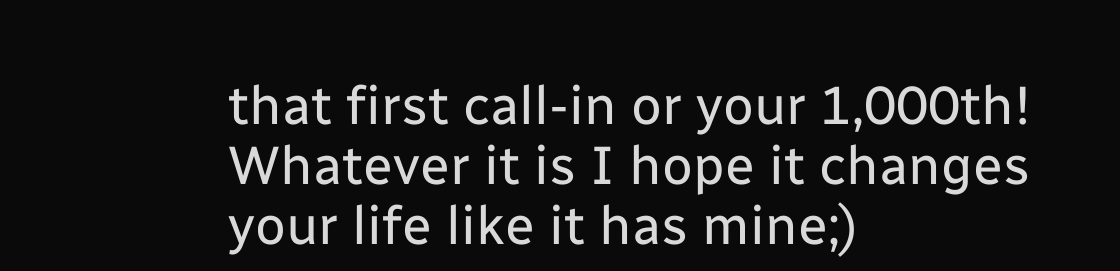that first call-in or your 1,000th! Whatever it is I hope it changes your life like it has mine;)